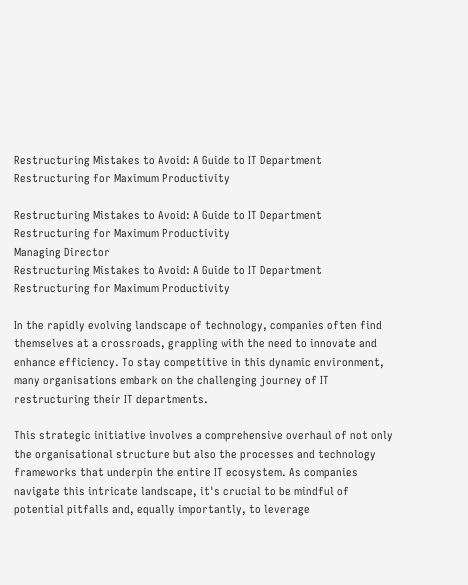Restructuring Mistakes to Avoid: A Guide to IT Department Restructuring for Maximum Productivity

Restructuring Mistakes to Avoid: A Guide to IT Department Restructuring for Maximum Productivity
Managing Director
Restructuring Mistakes to Avoid: A Guide to IT Department Restructuring for Maximum Productivity

In the rapidly evolving landscape of technology, companies often find themselves at a crossroads, grappling with the need to innovate and enhance efficiency. To stay competitive in this dynamic environment, many organisations embark on the challenging journey of IT restructuring their IT departments.

This strategic initiative involves a comprehensive overhaul of not only the organisational structure but also the processes and technology frameworks that underpin the entire IT ecosystem. As companies navigate this intricate landscape, it's crucial to be mindful of potential pitfalls and, equally importantly, to leverage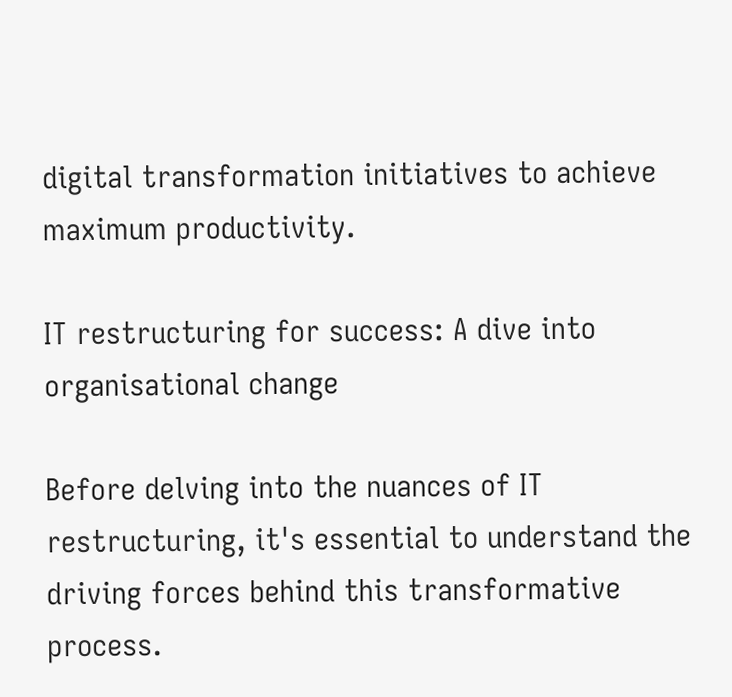digital transformation initiatives to achieve maximum productivity.

IT restructuring for success: A dive into organisational change

Before delving into the nuances of IT restructuring, it's essential to understand the driving forces behind this transformative process.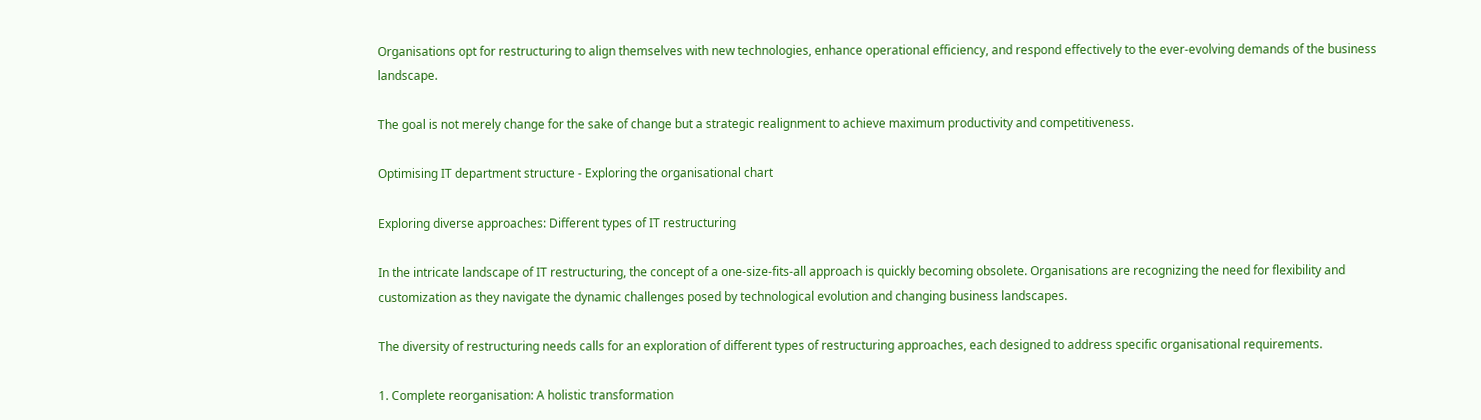Organisations opt for restructuring to align themselves with new technologies, enhance operational efficiency, and respond effectively to the ever-evolving demands of the business landscape.

The goal is not merely change for the sake of change but a strategic realignment to achieve maximum productivity and competitiveness.

Optimising IT department structure - Exploring the organisational chart

Exploring diverse approaches: Different types of IT restructuring

In the intricate landscape of IT restructuring, the concept of a one-size-fits-all approach is quickly becoming obsolete. Organisations are recognizing the need for flexibility and customization as they navigate the dynamic challenges posed by technological evolution and changing business landscapes.

The diversity of restructuring needs calls for an exploration of different types of restructuring approaches, each designed to address specific organisational requirements.

1. Complete reorganisation: A holistic transformation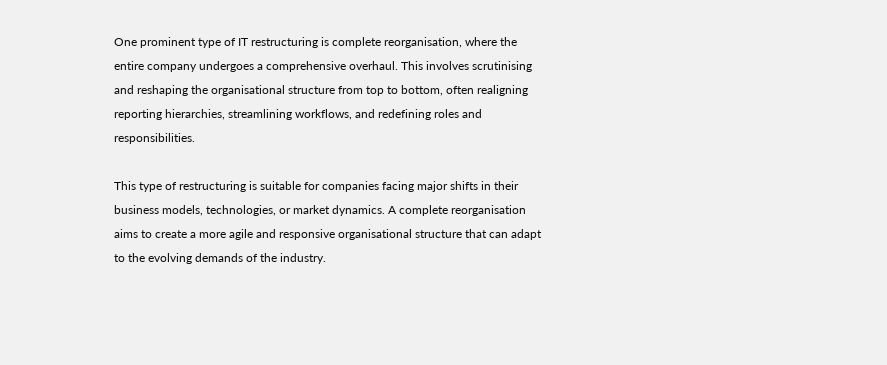One prominent type of IT restructuring is complete reorganisation, where the entire company undergoes a comprehensive overhaul. This involves scrutinising and reshaping the organisational structure from top to bottom, often realigning reporting hierarchies, streamlining workflows, and redefining roles and responsibilities.

This type of restructuring is suitable for companies facing major shifts in their business models, technologies, or market dynamics. A complete reorganisation aims to create a more agile and responsive organisational structure that can adapt to the evolving demands of the industry.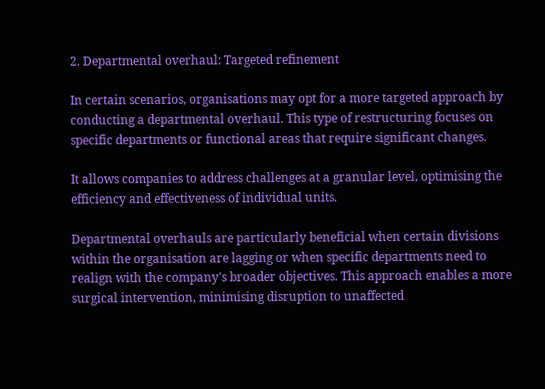2. Departmental overhaul: Targeted refinement

In certain scenarios, organisations may opt for a more targeted approach by conducting a departmental overhaul. This type of restructuring focuses on specific departments or functional areas that require significant changes.

It allows companies to address challenges at a granular level, optimising the efficiency and effectiveness of individual units.

Departmental overhauls are particularly beneficial when certain divisions within the organisation are lagging or when specific departments need to realign with the company's broader objectives. This approach enables a more surgical intervention, minimising disruption to unaffected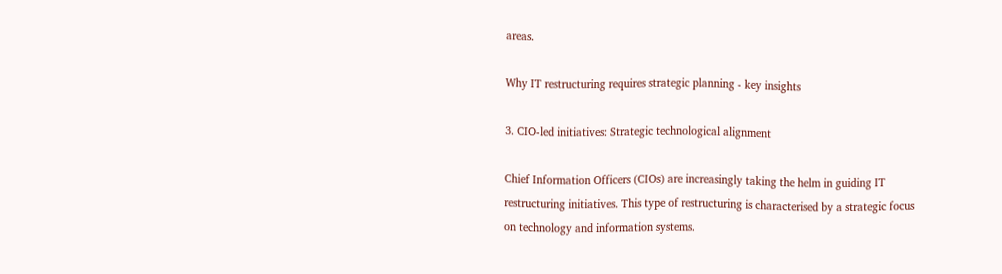areas.

Why IT restructuring requires strategic planning - key insights

3. CIO-led initiatives: Strategic technological alignment

Chief Information Officers (CIOs) are increasingly taking the helm in guiding IT restructuring initiatives. This type of restructuring is characterised by a strategic focus on technology and information systems.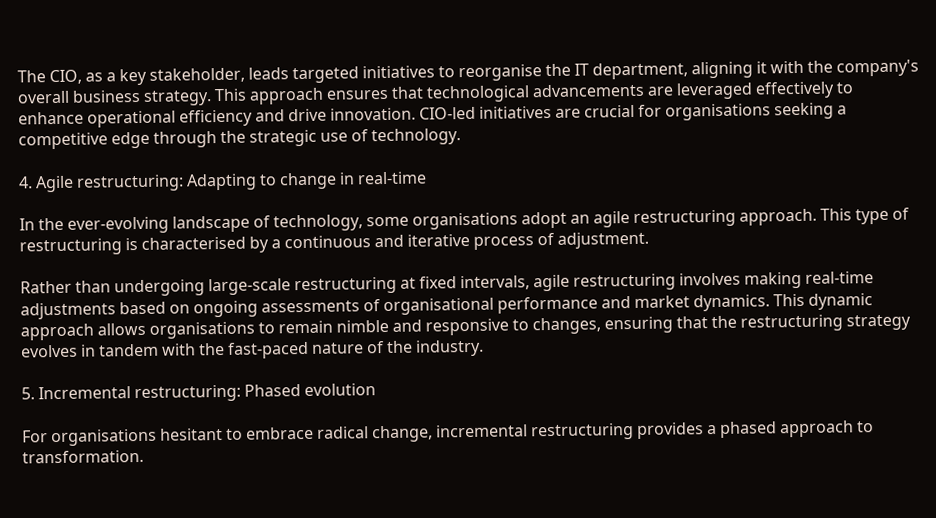The CIO, as a key stakeholder, leads targeted initiatives to reorganise the IT department, aligning it with the company's overall business strategy. This approach ensures that technological advancements are leveraged effectively to enhance operational efficiency and drive innovation. CIO-led initiatives are crucial for organisations seeking a competitive edge through the strategic use of technology.

4. Agile restructuring: Adapting to change in real-time

In the ever-evolving landscape of technology, some organisations adopt an agile restructuring approach. This type of restructuring is characterised by a continuous and iterative process of adjustment.

Rather than undergoing large-scale restructuring at fixed intervals, agile restructuring involves making real-time adjustments based on ongoing assessments of organisational performance and market dynamics. This dynamic approach allows organisations to remain nimble and responsive to changes, ensuring that the restructuring strategy evolves in tandem with the fast-paced nature of the industry.

5. Incremental restructuring: Phased evolution

For organisations hesitant to embrace radical change, incremental restructuring provides a phased approach to transformation.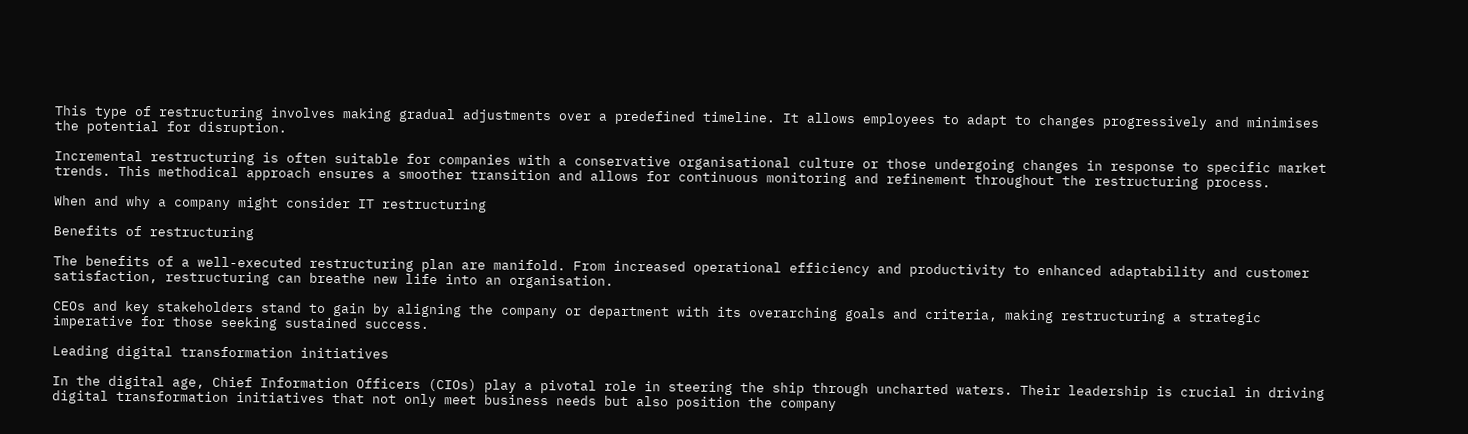This type of restructuring involves making gradual adjustments over a predefined timeline. It allows employees to adapt to changes progressively and minimises the potential for disruption.

Incremental restructuring is often suitable for companies with a conservative organisational culture or those undergoing changes in response to specific market trends. This methodical approach ensures a smoother transition and allows for continuous monitoring and refinement throughout the restructuring process.

When and why a company might consider IT restructuring

Benefits of restructuring

The benefits of a well-executed restructuring plan are manifold. From increased operational efficiency and productivity to enhanced adaptability and customer satisfaction, restructuring can breathe new life into an organisation.

CEOs and key stakeholders stand to gain by aligning the company or department with its overarching goals and criteria, making restructuring a strategic imperative for those seeking sustained success.

Leading digital transformation initiatives

In the digital age, Chief Information Officers (CIOs) play a pivotal role in steering the ship through uncharted waters. Their leadership is crucial in driving digital transformation initiatives that not only meet business needs but also position the company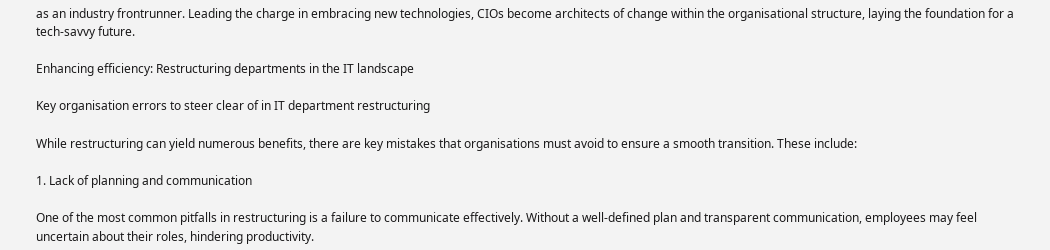as an industry frontrunner. Leading the charge in embracing new technologies, CIOs become architects of change within the organisational structure, laying the foundation for a tech-savvy future.

Enhancing efficiency: Restructuring departments in the IT landscape

Key organisation errors to steer clear of in IT department restructuring

While restructuring can yield numerous benefits, there are key mistakes that organisations must avoid to ensure a smooth transition. These include:

1. Lack of planning and communication

One of the most common pitfalls in restructuring is a failure to communicate effectively. Without a well-defined plan and transparent communication, employees may feel uncertain about their roles, hindering productivity.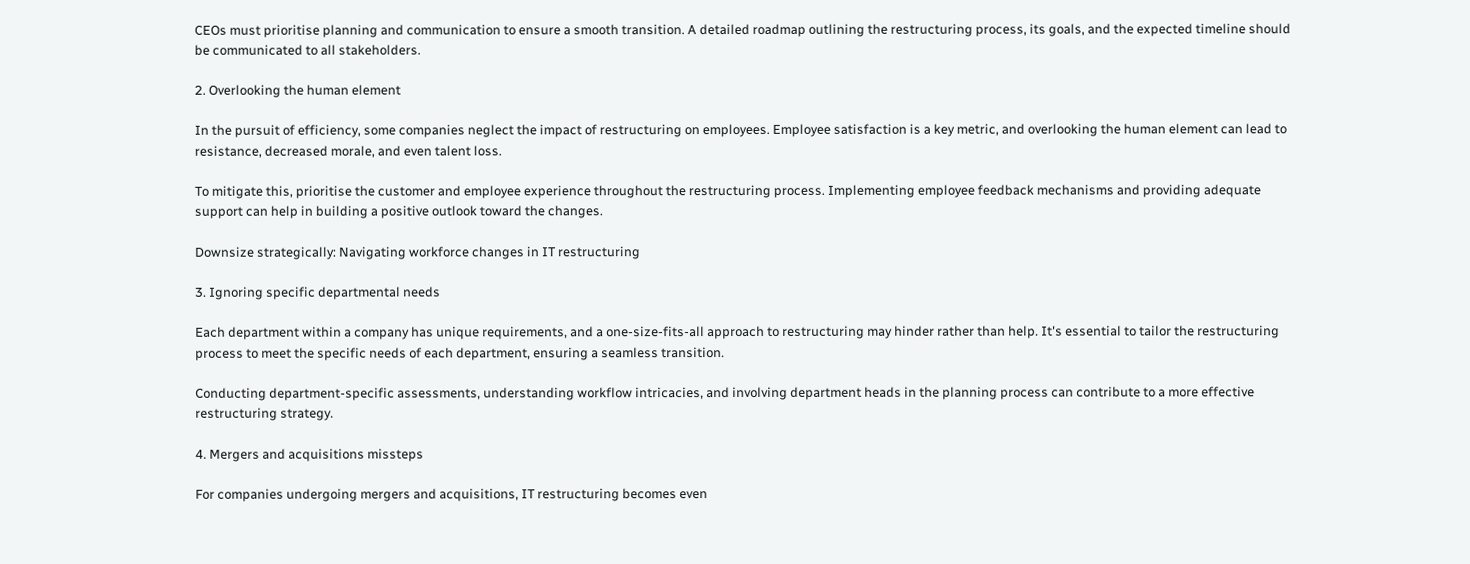CEOs must prioritise planning and communication to ensure a smooth transition. A detailed roadmap outlining the restructuring process, its goals, and the expected timeline should be communicated to all stakeholders.

2. Overlooking the human element

In the pursuit of efficiency, some companies neglect the impact of restructuring on employees. Employee satisfaction is a key metric, and overlooking the human element can lead to resistance, decreased morale, and even talent loss.

To mitigate this, prioritise the customer and employee experience throughout the restructuring process. Implementing employee feedback mechanisms and providing adequate support can help in building a positive outlook toward the changes.

Downsize strategically: Navigating workforce changes in IT restructuring

3. Ignoring specific departmental needs

Each department within a company has unique requirements, and a one-size-fits-all approach to restructuring may hinder rather than help. It's essential to tailor the restructuring process to meet the specific needs of each department, ensuring a seamless transition.

Conducting department-specific assessments, understanding workflow intricacies, and involving department heads in the planning process can contribute to a more effective restructuring strategy.

4. Mergers and acquisitions missteps

For companies undergoing mergers and acquisitions, IT restructuring becomes even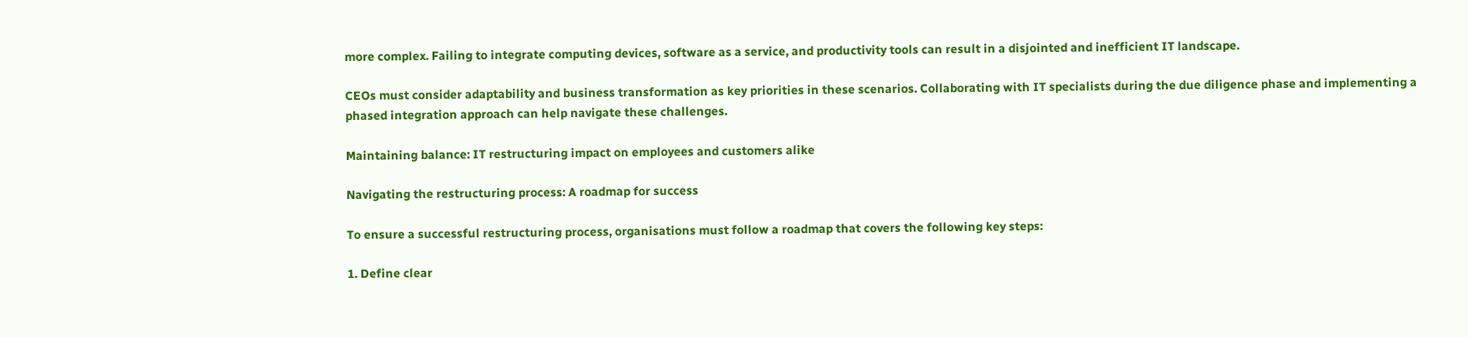more complex. Failing to integrate computing devices, software as a service, and productivity tools can result in a disjointed and inefficient IT landscape.

CEOs must consider adaptability and business transformation as key priorities in these scenarios. Collaborating with IT specialists during the due diligence phase and implementing a phased integration approach can help navigate these challenges.

Maintaining balance: IT restructuring impact on employees and customers alike

Navigating the restructuring process: A roadmap for success

To ensure a successful restructuring process, organisations must follow a roadmap that covers the following key steps:

1. Define clear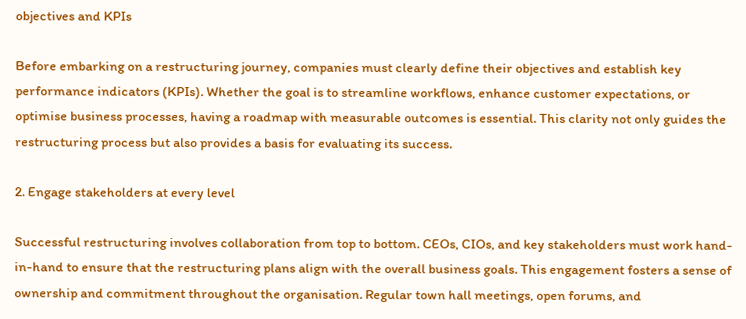objectives and KPIs

Before embarking on a restructuring journey, companies must clearly define their objectives and establish key performance indicators (KPIs). Whether the goal is to streamline workflows, enhance customer expectations, or optimise business processes, having a roadmap with measurable outcomes is essential. This clarity not only guides the restructuring process but also provides a basis for evaluating its success.

2. Engage stakeholders at every level

Successful restructuring involves collaboration from top to bottom. CEOs, CIOs, and key stakeholders must work hand-in-hand to ensure that the restructuring plans align with the overall business goals. This engagement fosters a sense of ownership and commitment throughout the organisation. Regular town hall meetings, open forums, and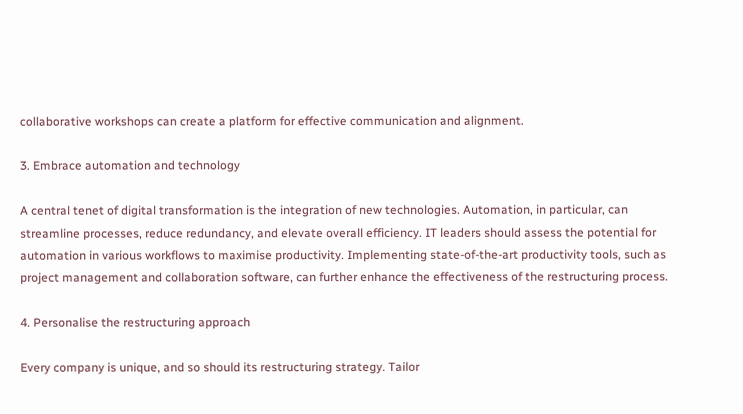collaborative workshops can create a platform for effective communication and alignment.

3. Embrace automation and technology

A central tenet of digital transformation is the integration of new technologies. Automation, in particular, can streamline processes, reduce redundancy, and elevate overall efficiency. IT leaders should assess the potential for automation in various workflows to maximise productivity. Implementing state-of-the-art productivity tools, such as project management and collaboration software, can further enhance the effectiveness of the restructuring process.

4. Personalise the restructuring approach

Every company is unique, and so should its restructuring strategy. Tailor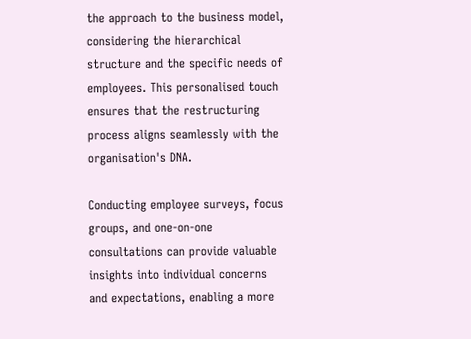the approach to the business model, considering the hierarchical structure and the specific needs of employees. This personalised touch ensures that the restructuring process aligns seamlessly with the organisation's DNA.

Conducting employee surveys, focus groups, and one-on-one consultations can provide valuable insights into individual concerns and expectations, enabling a more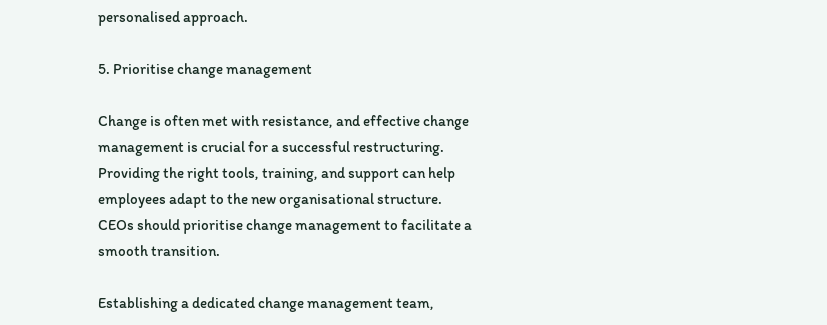personalised approach.

5. Prioritise change management

Change is often met with resistance, and effective change management is crucial for a successful restructuring. Providing the right tools, training, and support can help employees adapt to the new organisational structure. CEOs should prioritise change management to facilitate a smooth transition.

Establishing a dedicated change management team,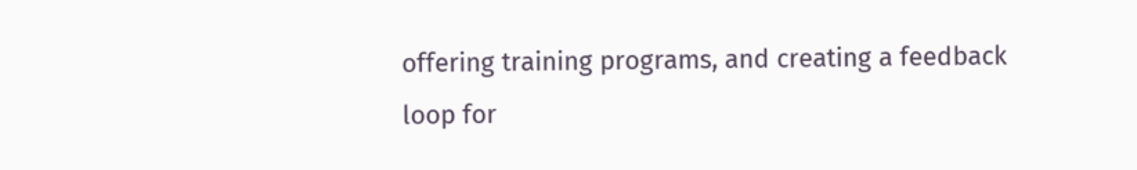offering training programs, and creating a feedback loop for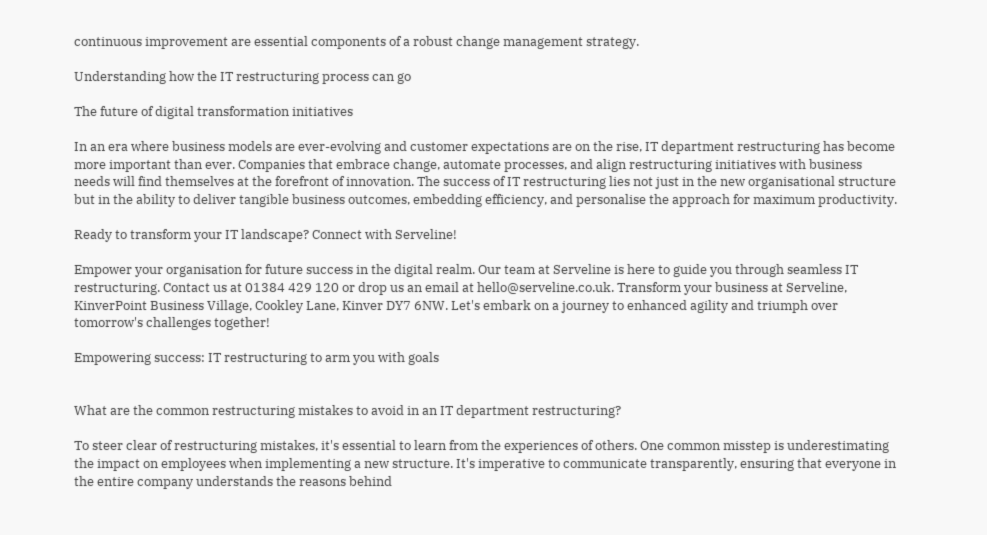continuous improvement are essential components of a robust change management strategy.

Understanding how the IT restructuring process can go

The future of digital transformation initiatives

In an era where business models are ever-evolving and customer expectations are on the rise, IT department restructuring has become more important than ever. Companies that embrace change, automate processes, and align restructuring initiatives with business needs will find themselves at the forefront of innovation. The success of IT restructuring lies not just in the new organisational structure but in the ability to deliver tangible business outcomes, embedding efficiency, and personalise the approach for maximum productivity.

Ready to transform your IT landscape? Connect with Serveline!

Empower your organisation for future success in the digital realm. Our team at Serveline is here to guide you through seamless IT restructuring. Contact us at 01384 429 120 or drop us an email at hello@serveline.co.uk. Transform your business at Serveline, KinverPoint Business Village, Cookley Lane, Kinver DY7 6NW. Let's embark on a journey to enhanced agility and triumph over tomorrow's challenges together!

Empowering success: IT restructuring to arm you with goals


What are the common restructuring mistakes to avoid in an IT department restructuring?

To steer clear of restructuring mistakes, it's essential to learn from the experiences of others. One common misstep is underestimating the impact on employees when implementing a new structure. It's imperative to communicate transparently, ensuring that everyone in the entire company understands the reasons behind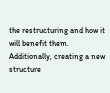the restructuring and how it will benefit them. Additionally, creating a new structure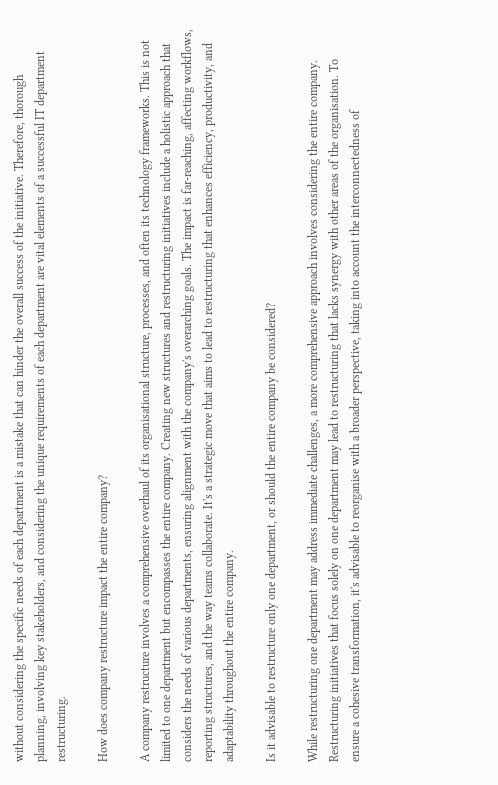without considering the specific needs of each department is a mistake that can hinder the overall success of the initiative. Therefore, thorough planning, involving key stakeholders, and considering the unique requirements of each department are vital elements of a successful IT department restructuring.

How does company restructure impact the entire company?

A company restructure involves a comprehensive overhaul of its organisational structure, processes, and often its technology frameworks. This is not limited to one department but encompasses the entire company. Creating new structures and restructuring initiatives include a holistic approach that considers the needs of various departments, ensuring alignment with the company's overarching goals. The impact is far-reaching, affecting workflows, reporting structures, and the way teams collaborate. It's a strategic move that aims to lead to restructuring that enhances efficiency, productivity, and adaptability throughout the entire company.

Is it advisable to restructure only one department, or should the entire company be considered?

While restructuring one department may address immediate challenges, a more comprehensive approach involves considering the entire company. Restructuring initiatives that focus solely on one department may lead to restructuring that lacks synergy with other areas of the organisation. To ensure a cohesive transformation, it's advisable to reorganise with a broader perspective, taking into account the interconnectedness of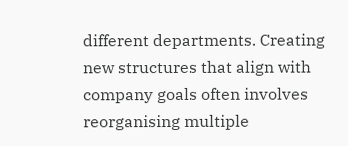different departments. Creating new structures that align with company goals often involves reorganising multiple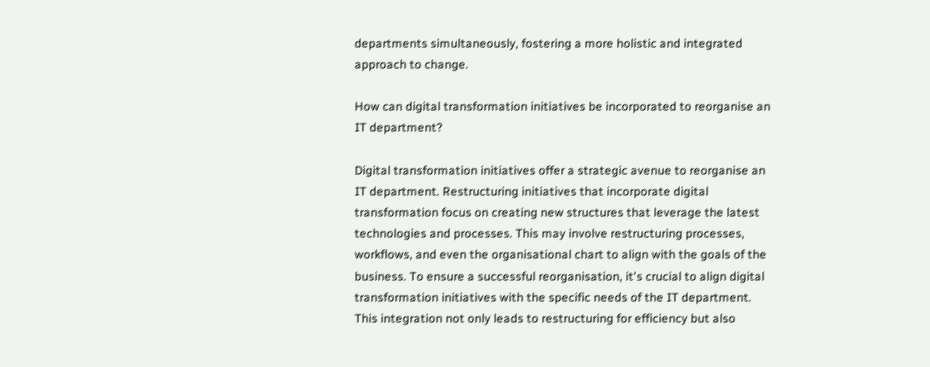departments simultaneously, fostering a more holistic and integrated approach to change.

How can digital transformation initiatives be incorporated to reorganise an IT department?

Digital transformation initiatives offer a strategic avenue to reorganise an IT department. Restructuring initiatives that incorporate digital transformation focus on creating new structures that leverage the latest technologies and processes. This may involve restructuring processes, workflows, and even the organisational chart to align with the goals of the business. To ensure a successful reorganisation, it's crucial to align digital transformation initiatives with the specific needs of the IT department. This integration not only leads to restructuring for efficiency but also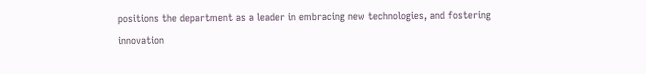positions the department as a leader in embracing new technologies, and fostering innovation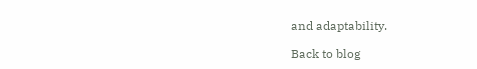and adaptability.

Back to blog